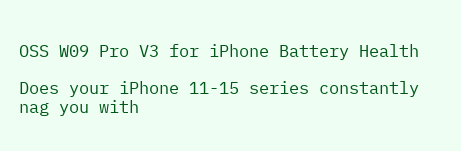OSS W09 Pro V3 for iPhone Battery Health

Does your iPhone 11-15 series constantly nag you with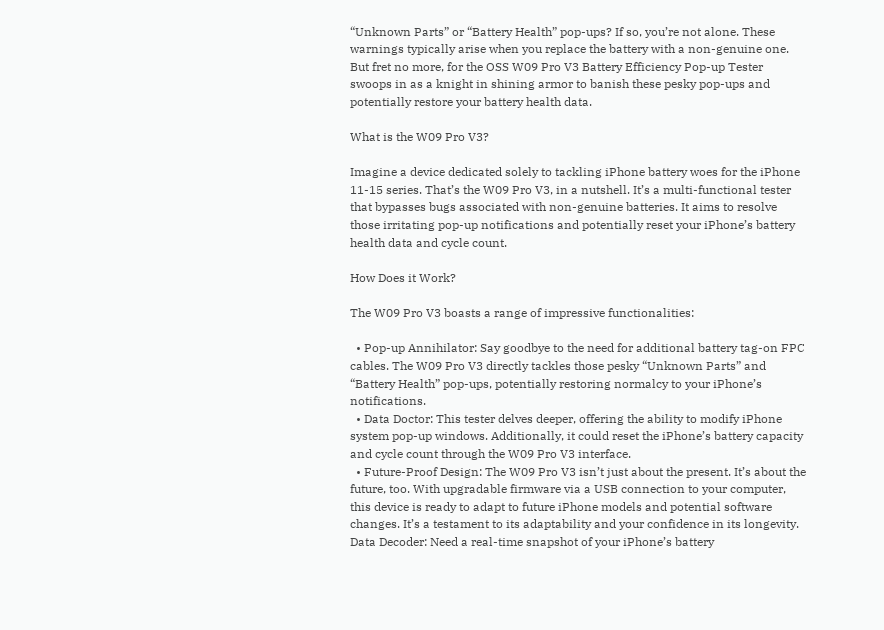“Unknown Parts” or “Battery Health” pop-ups? If so, you’re not alone. These warnings typically arise when you replace the battery with a non-genuine one. But fret no more, for the OSS W09 Pro V3 Battery Efficiency Pop-up Tester swoops in as a knight in shining armor to banish these pesky pop-ups and potentially restore your battery health data.

What is the W09 Pro V3?

Imagine a device dedicated solely to tackling iPhone battery woes for the iPhone 11-15 series. That’s the W09 Pro V3, in a nutshell. It’s a multi-functional tester that bypasses bugs associated with non-genuine batteries. It aims to resolve those irritating pop-up notifications and potentially reset your iPhone’s battery health data and cycle count.

How Does it Work?

The W09 Pro V3 boasts a range of impressive functionalities:

  • Pop-up Annihilator: Say goodbye to the need for additional battery tag-on FPC cables. The W09 Pro V3 directly tackles those pesky “Unknown Parts” and “Battery Health” pop-ups, potentially restoring normalcy to your iPhone’s notifications.
  • Data Doctor: This tester delves deeper, offering the ability to modify iPhone system pop-up windows. Additionally, it could reset the iPhone’s battery capacity and cycle count through the W09 Pro V3 interface.
  • Future-Proof Design: The W09 Pro V3 isn’t just about the present. It’s about the future, too. With upgradable firmware via a USB connection to your computer, this device is ready to adapt to future iPhone models and potential software changes. It’s a testament to its adaptability and your confidence in its longevity. Data Decoder: Need a real-time snapshot of your iPhone’s battery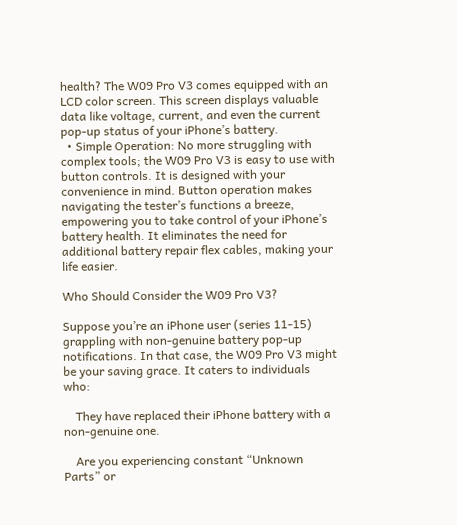health? The W09 Pro V3 comes equipped with an LCD color screen. This screen displays valuable data like voltage, current, and even the current pop-up status of your iPhone’s battery.
  • Simple Operation: No more struggling with complex tools; the W09 Pro V3 is easy to use with button controls. It is designed with your convenience in mind. Button operation makes navigating the tester’s functions a breeze, empowering you to take control of your iPhone’s battery health. It eliminates the need for additional battery repair flex cables, making your life easier.

Who Should Consider the W09 Pro V3?

Suppose you’re an iPhone user (series 11-15) grappling with non-genuine battery pop-up notifications. In that case, the W09 Pro V3 might be your saving grace. It caters to individuals who:

    They have replaced their iPhone battery with a non-genuine one.

    Are you experiencing constant “Unknown Parts” or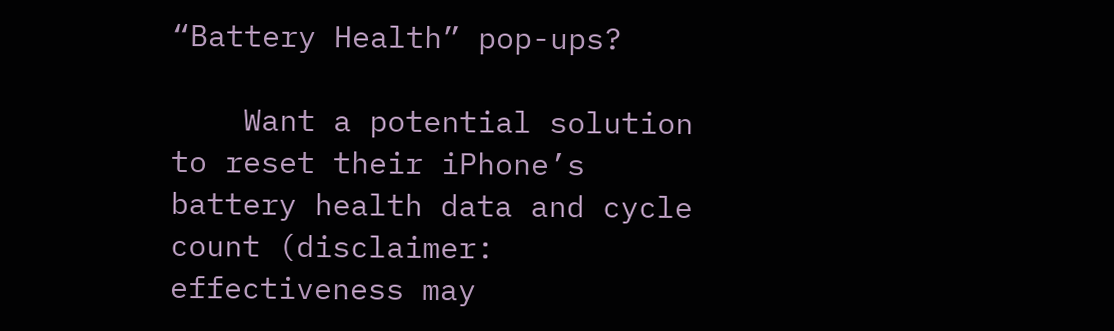“Battery Health” pop-ups?

    Want a potential solution to reset their iPhone’s battery health data and cycle count (disclaimer: effectiveness may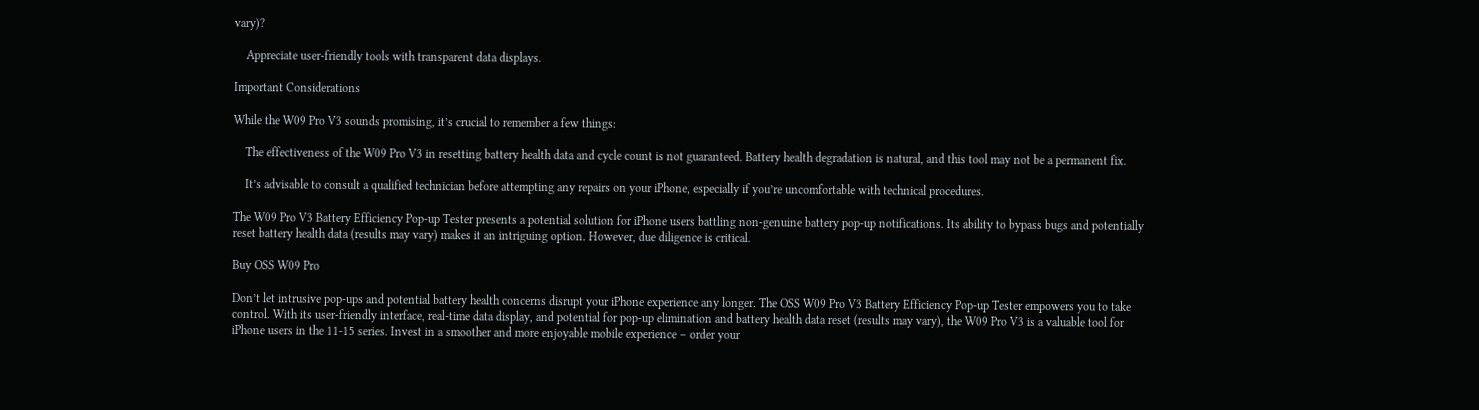vary)?

    Appreciate user-friendly tools with transparent data displays.

Important Considerations

While the W09 Pro V3 sounds promising, it’s crucial to remember a few things:

    The effectiveness of the W09 Pro V3 in resetting battery health data and cycle count is not guaranteed. Battery health degradation is natural, and this tool may not be a permanent fix.

    It’s advisable to consult a qualified technician before attempting any repairs on your iPhone, especially if you’re uncomfortable with technical procedures.

The W09 Pro V3 Battery Efficiency Pop-up Tester presents a potential solution for iPhone users battling non-genuine battery pop-up notifications. Its ability to bypass bugs and potentially reset battery health data (results may vary) makes it an intriguing option. However, due diligence is critical.

Buy OSS W09 Pro

Don’t let intrusive pop-ups and potential battery health concerns disrupt your iPhone experience any longer. The OSS W09 Pro V3 Battery Efficiency Pop-up Tester empowers you to take control. With its user-friendly interface, real-time data display, and potential for pop-up elimination and battery health data reset (results may vary), the W09 Pro V3 is a valuable tool for iPhone users in the 11-15 series. Invest in a smoother and more enjoyable mobile experience – order your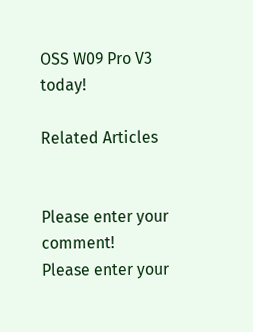OSS W09 Pro V3 today!

Related Articles


Please enter your comment!
Please enter your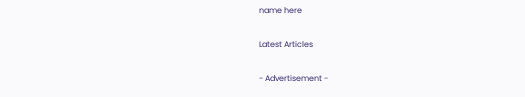name here

Latest Articles

- Advertisement -